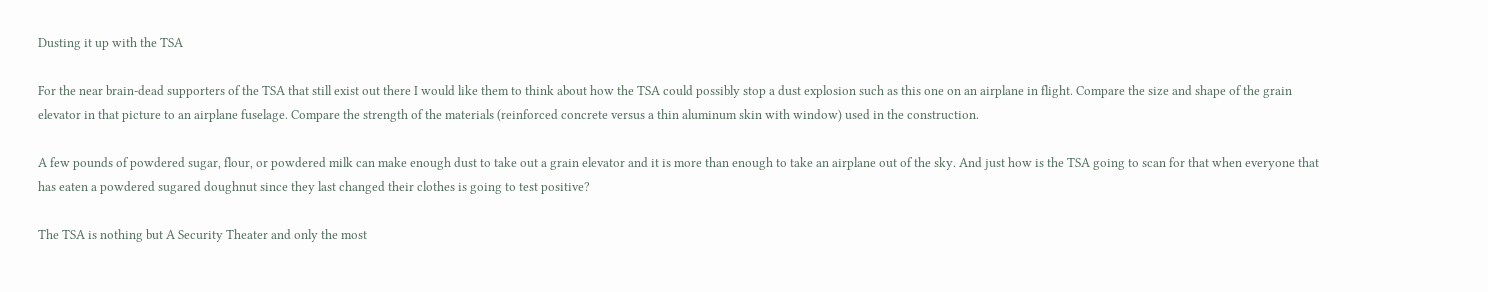Dusting it up with the TSA

For the near brain-dead supporters of the TSA that still exist out there I would like them to think about how the TSA could possibly stop a dust explosion such as this one on an airplane in flight. Compare the size and shape of the grain elevator in that picture to an airplane fuselage. Compare the strength of the materials (reinforced concrete versus a thin aluminum skin with window) used in the construction.

A few pounds of powdered sugar, flour, or powdered milk can make enough dust to take out a grain elevator and it is more than enough to take an airplane out of the sky. And just how is the TSA going to scan for that when everyone that has eaten a powdered sugared doughnut since they last changed their clothes is going to test positive?

The TSA is nothing but A Security Theater and only the most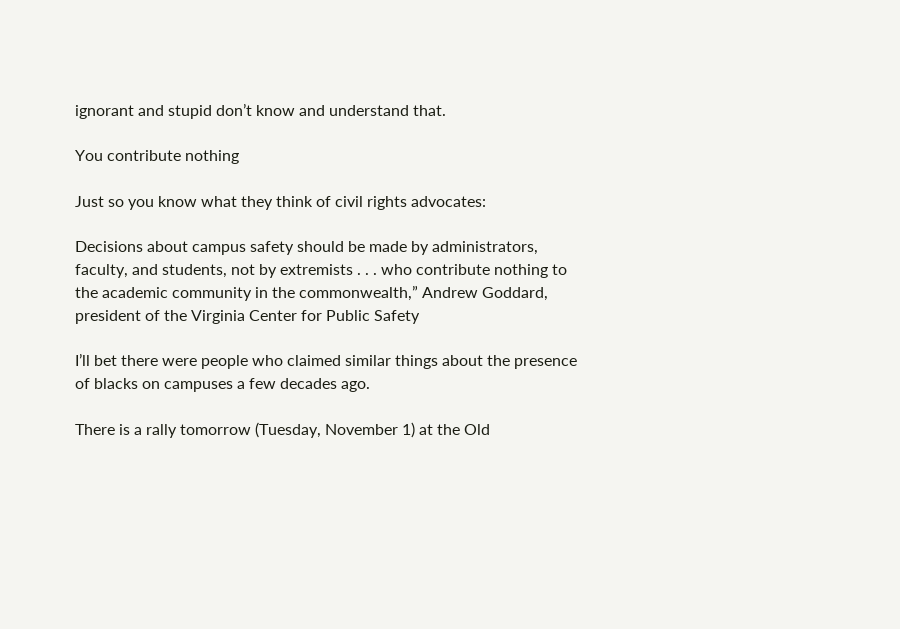ignorant and stupid don’t know and understand that.

You contribute nothing

Just so you know what they think of civil rights advocates:

Decisions about campus safety should be made by administrators, faculty, and students, not by extremists . . . who contribute nothing to the academic community in the commonwealth,” Andrew Goddard, president of the Virginia Center for Public Safety

I’ll bet there were people who claimed similar things about the presence of blacks on campuses a few decades ago.

There is a rally tomorrow (Tuesday, November 1) at the Old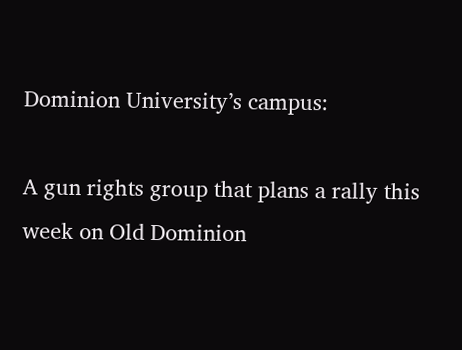Dominion University’s campus:

A gun rights group that plans a rally this week on Old Dominion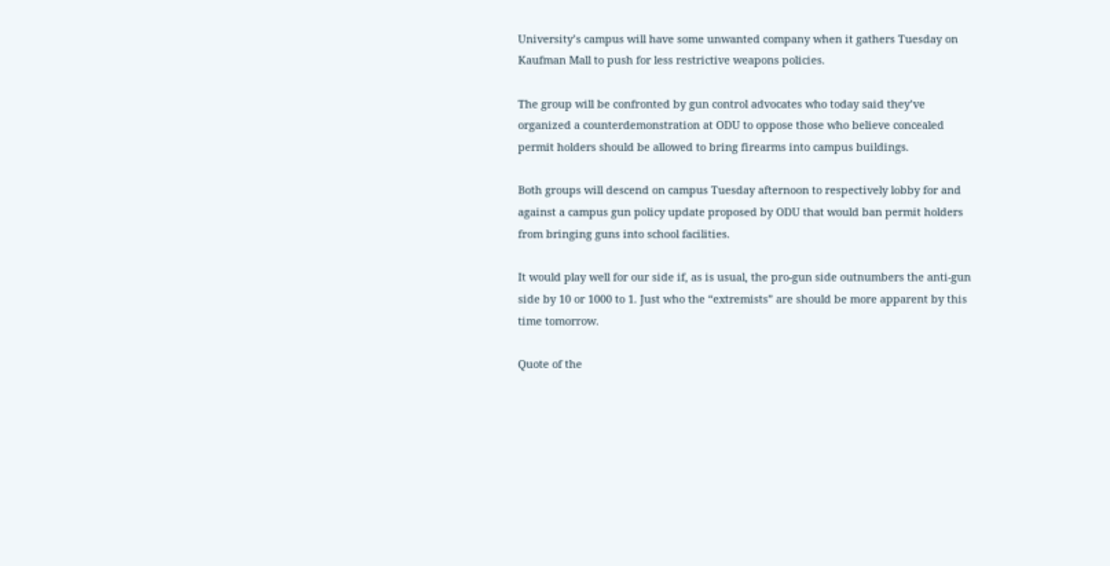University’s campus will have some unwanted company when it gathers Tuesday on Kaufman Mall to push for less restrictive weapons policies.

The group will be confronted by gun control advocates who today said they’ve organized a counterdemonstration at ODU to oppose those who believe concealed permit holders should be allowed to bring firearms into campus buildings.

Both groups will descend on campus Tuesday afternoon to respectively lobby for and against a campus gun policy update proposed by ODU that would ban permit holders from bringing guns into school facilities.

It would play well for our side if, as is usual, the pro-gun side outnumbers the anti-gun side by 10 or 1000 to 1. Just who the “extremists” are should be more apparent by this time tomorrow.

Quote of the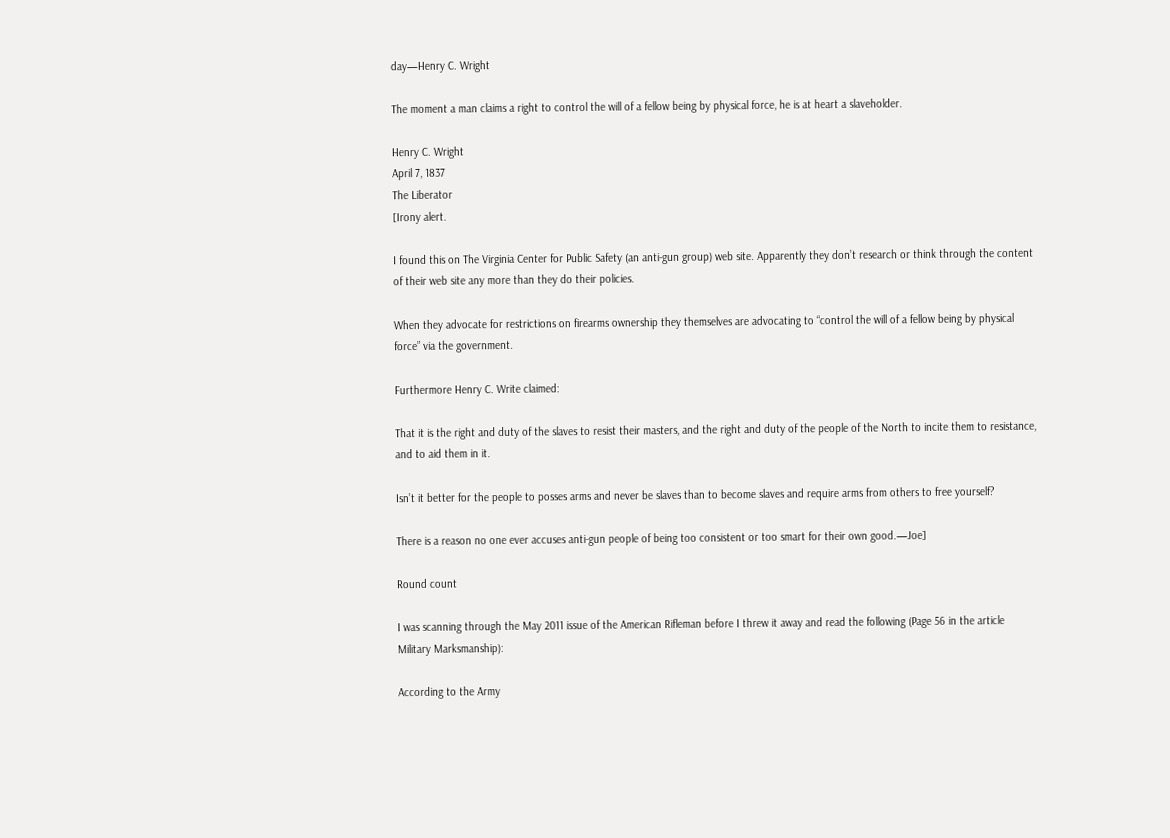day—Henry C. Wright

The moment a man claims a right to control the will of a fellow being by physical force, he is at heart a slaveholder.

Henry C. Wright
April 7, 1837
The Liberator
[Irony alert.

I found this on The Virginia Center for Public Safety (an anti-gun group) web site. Apparently they don’t research or think through the content of their web site any more than they do their policies.

When they advocate for restrictions on firearms ownership they themselves are advocating to “control the will of a fellow being by physical force” via the government.

Furthermore Henry C. Write claimed:

That it is the right and duty of the slaves to resist their masters, and the right and duty of the people of the North to incite them to resistance, and to aid them in it.

Isn’t it better for the people to posses arms and never be slaves than to become slaves and require arms from others to free yourself?

There is a reason no one ever accuses anti-gun people of being too consistent or too smart for their own good.—Joe]

Round count

I was scanning through the May 2011 issue of the American Rifleman before I threw it away and read the following (Page 56 in the article Military Marksmanship):

According to the Army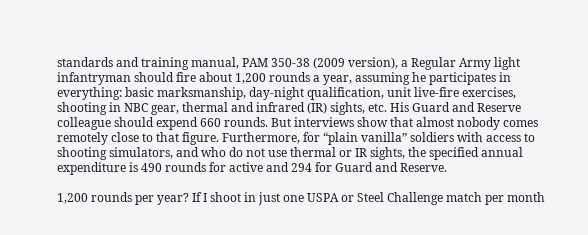standards and training manual, PAM 350-38 (2009 version), a Regular Army light infantryman should fire about 1,200 rounds a year, assuming he participates in everything: basic marksmanship, day-night qualification, unit live-fire exercises, shooting in NBC gear, thermal and infrared (IR) sights, etc. His Guard and Reserve colleague should expend 660 rounds. But interviews show that almost nobody comes remotely close to that figure. Furthermore, for “plain vanilla” soldiers with access to shooting simulators, and who do not use thermal or IR sights, the specified annual expenditure is 490 rounds for active and 294 for Guard and Reserve.

1,200 rounds per year? If I shoot in just one USPA or Steel Challenge match per month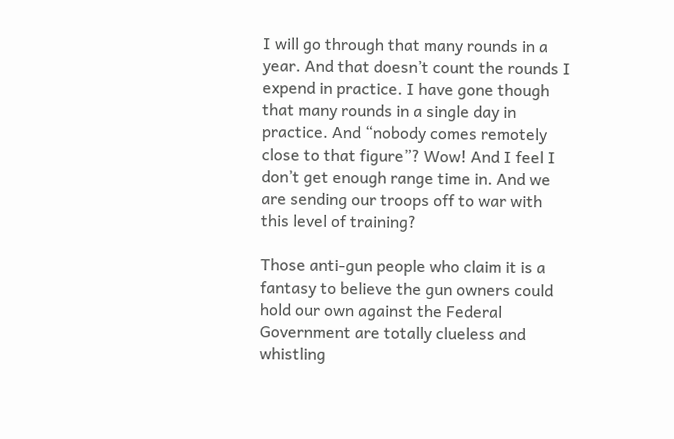I will go through that many rounds in a year. And that doesn’t count the rounds I expend in practice. I have gone though that many rounds in a single day in practice. And “nobody comes remotely close to that figure”? Wow! And I feel I don’t get enough range time in. And we are sending our troops off to war with this level of training?

Those anti-gun people who claim it is a fantasy to believe the gun owners could hold our own against the Federal Government are totally clueless and whistling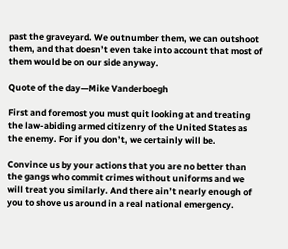past the graveyard. We outnumber them, we can outshoot them, and that doesn’t even take into account that most of them would be on our side anyway.

Quote of the day—Mike Vanderboegh

First and foremost you must quit looking at and treating the law-abiding armed citizenry of the United States as the enemy. For if you don’t, we certainly will be.

Convince us by your actions that you are no better than the gangs who commit crimes without uniforms and we will treat you similarly. And there ain’t nearly enough of you to shove us around in a real national emergency.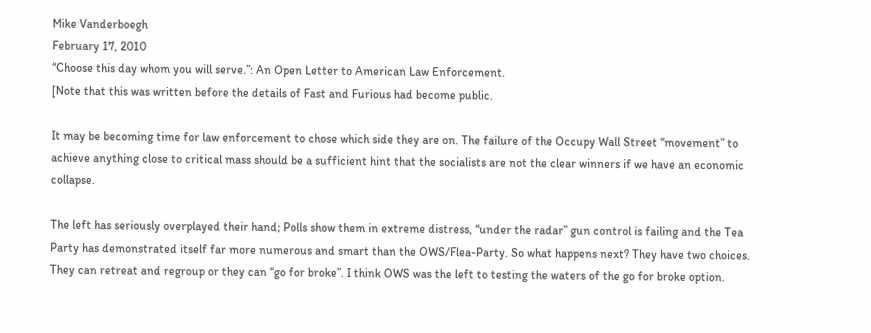Mike Vanderboegh
February 17, 2010
“Choose this day whom you will serve.”: An Open Letter to American Law Enforcement.
[Note that this was written before the details of Fast and Furious had become public.

It may be becoming time for law enforcement to chose which side they are on. The failure of the Occupy Wall Street “movement” to achieve anything close to critical mass should be a sufficient hint that the socialists are not the clear winners if we have an economic collapse.

The left has seriously overplayed their hand; Polls show them in extreme distress, “under the radar” gun control is failing and the Tea Party has demonstrated itself far more numerous and smart than the OWS/Flea-Party. So what happens next? They have two choices. They can retreat and regroup or they can “go for broke”. I think OWS was the left to testing the waters of the go for broke option.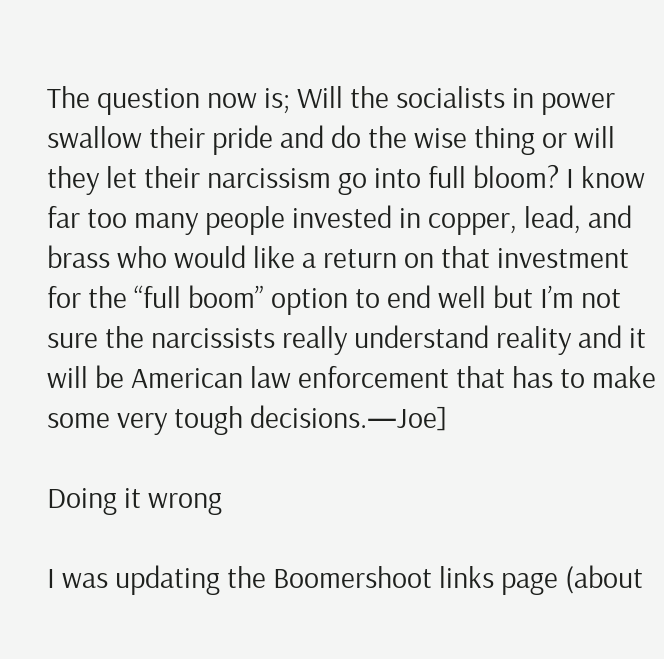The question now is; Will the socialists in power swallow their pride and do the wise thing or will they let their narcissism go into full bloom? I know far too many people invested in copper, lead, and brass who would like a return on that investment for the “full boom” option to end well but I’m not sure the narcissists really understand reality and it will be American law enforcement that has to make some very tough decisions.—Joe]

Doing it wrong

I was updating the Boomershoot links page (about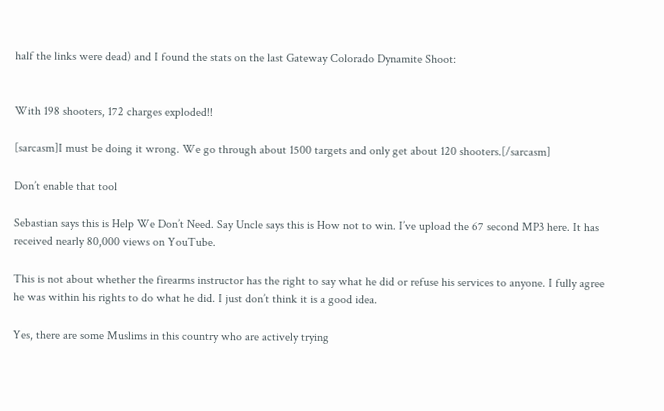half the links were dead) and I found the stats on the last Gateway Colorado Dynamite Shoot:


With 198 shooters, 172 charges exploded!!

[sarcasm]I must be doing it wrong. We go through about 1500 targets and only get about 120 shooters.[/sarcasm]

Don’t enable that tool

Sebastian says this is Help We Don’t Need. Say Uncle says this is How not to win. I’ve upload the 67 second MP3 here. It has received nearly 80,000 views on YouTube.

This is not about whether the firearms instructor has the right to say what he did or refuse his services to anyone. I fully agree he was within his rights to do what he did. I just don’t think it is a good idea.

Yes, there are some Muslims in this country who are actively trying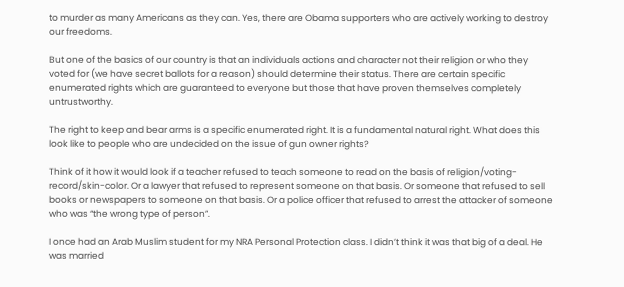to murder as many Americans as they can. Yes, there are Obama supporters who are actively working to destroy our freedoms.

But one of the basics of our country is that an individuals actions and character not their religion or who they voted for (we have secret ballots for a reason) should determine their status. There are certain specific enumerated rights which are guaranteed to everyone but those that have proven themselves completely untrustworthy.

The right to keep and bear arms is a specific enumerated right. It is a fundamental natural right. What does this look like to people who are undecided on the issue of gun owner rights?

Think of it how it would look if a teacher refused to teach someone to read on the basis of religion/voting-record/skin-color. Or a lawyer that refused to represent someone on that basis. Or someone that refused to sell books or newspapers to someone on that basis. Or a police officer that refused to arrest the attacker of someone who was “the wrong type of person”.

I once had an Arab Muslim student for my NRA Personal Protection class. I didn’t think it was that big of a deal. He was married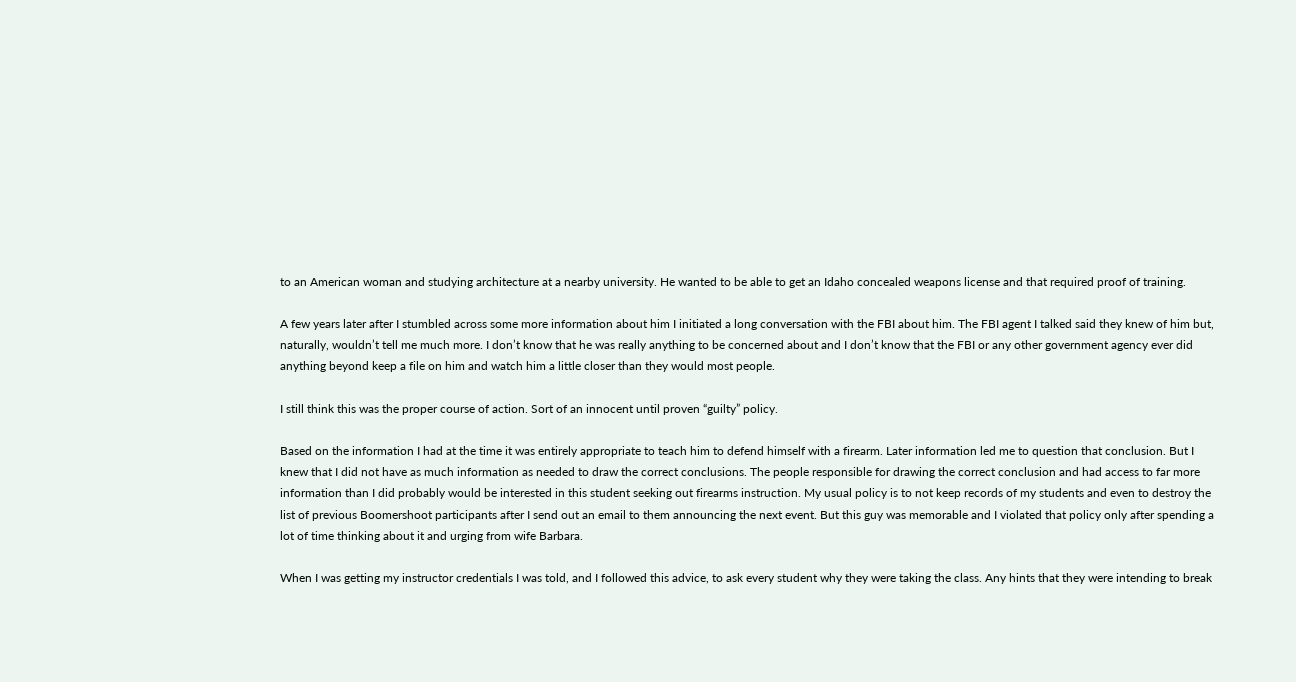to an American woman and studying architecture at a nearby university. He wanted to be able to get an Idaho concealed weapons license and that required proof of training.

A few years later after I stumbled across some more information about him I initiated a long conversation with the FBI about him. The FBI agent I talked said they knew of him but, naturally, wouldn’t tell me much more. I don’t know that he was really anything to be concerned about and I don’t know that the FBI or any other government agency ever did anything beyond keep a file on him and watch him a little closer than they would most people.

I still think this was the proper course of action. Sort of an innocent until proven “guilty” policy.

Based on the information I had at the time it was entirely appropriate to teach him to defend himself with a firearm. Later information led me to question that conclusion. But I knew that I did not have as much information as needed to draw the correct conclusions. The people responsible for drawing the correct conclusion and had access to far more information than I did probably would be interested in this student seeking out firearms instruction. My usual policy is to not keep records of my students and even to destroy the list of previous Boomershoot participants after I send out an email to them announcing the next event. But this guy was memorable and I violated that policy only after spending a lot of time thinking about it and urging from wife Barbara.

When I was getting my instructor credentials I was told, and I followed this advice, to ask every student why they were taking the class. Any hints that they were intending to break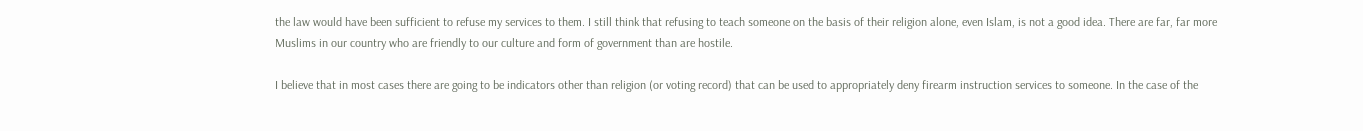the law would have been sufficient to refuse my services to them. I still think that refusing to teach someone on the basis of their religion alone, even Islam, is not a good idea. There are far, far more Muslims in our country who are friendly to our culture and form of government than are hostile.

I believe that in most cases there are going to be indicators other than religion (or voting record) that can be used to appropriately deny firearm instruction services to someone. In the case of the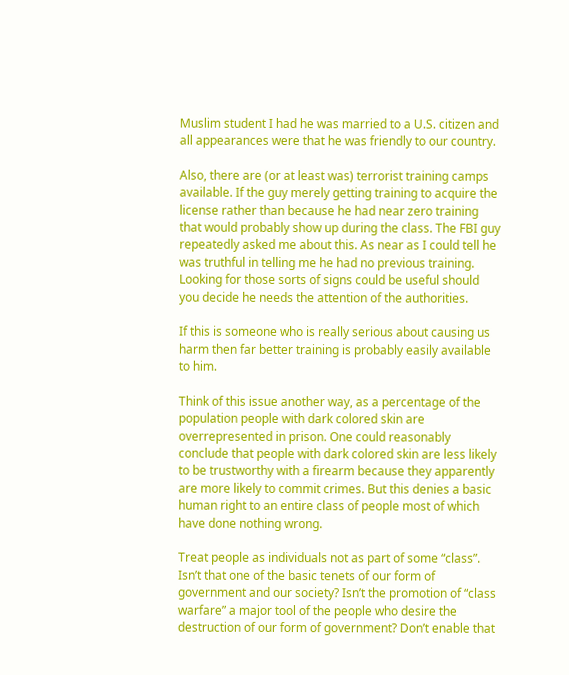Muslim student I had he was married to a U.S. citizen and all appearances were that he was friendly to our country.

Also, there are (or at least was) terrorist training camps available. If the guy merely getting training to acquire the license rather than because he had near zero training that would probably show up during the class. The FBI guy repeatedly asked me about this. As near as I could tell he was truthful in telling me he had no previous training. Looking for those sorts of signs could be useful should you decide he needs the attention of the authorities.

If this is someone who is really serious about causing us harm then far better training is probably easily available to him.

Think of this issue another way, as a percentage of the population people with dark colored skin are overrepresented in prison. One could reasonably conclude that people with dark colored skin are less likely to be trustworthy with a firearm because they apparently are more likely to commit crimes. But this denies a basic human right to an entire class of people most of which have done nothing wrong.

Treat people as individuals not as part of some “class”. Isn’t that one of the basic tenets of our form of government and our society? Isn’t the promotion of “class warfare” a major tool of the people who desire the destruction of our form of government? Don’t enable that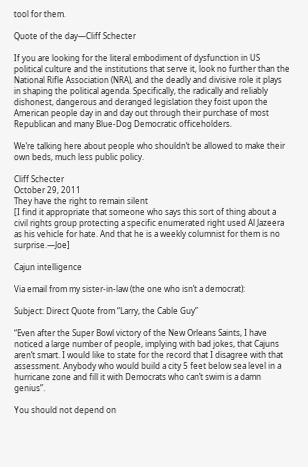tool for them.

Quote of the day—Cliff Schecter

If you are looking for the literal embodiment of dysfunction in US political culture and the institutions that serve it, look no further than the National Rifle Association (NRA), and the deadly and divisive role it plays in shaping the political agenda. Specifically, the radically and reliably dishonest, dangerous and deranged legislation they foist upon the American people day in and day out through their purchase of most Republican and many Blue-Dog Democratic officeholders.

We’re talking here about people who shouldn’t be allowed to make their own beds, much less public policy.

Cliff Schecter
October 29, 2011
They have the right to remain silent
[I find it appropriate that someone who says this sort of thing about a civil rights group protecting a specific enumerated right used Al Jazeera as his vehicle for hate. And that he is a weekly columnist for them is no surprise.—Joe]

Cajun intelligence

Via email from my sister-in-law (the one who isn’t a democrat):

Subject: Direct Quote from “Larry, the Cable Guy”

“Even after the Super Bowl victory of the New Orleans Saints, I have noticed a large number of people, implying with bad jokes, that Cajuns aren’t smart. I would like to state for the record that I disagree with that assessment. Anybody who would build a city 5 feet below sea level in a hurricane zone and fill it with Democrats who can’t swim is a damn genius”.

You should not depend on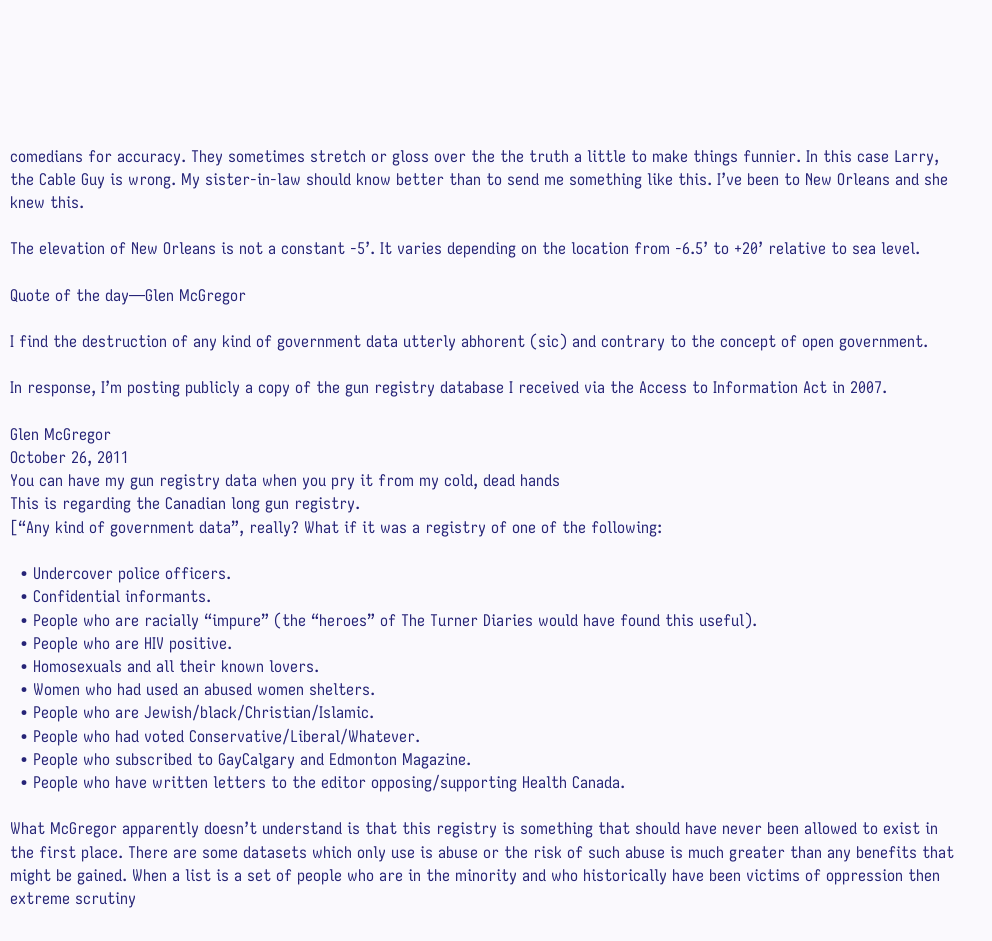comedians for accuracy. They sometimes stretch or gloss over the the truth a little to make things funnier. In this case Larry, the Cable Guy is wrong. My sister-in-law should know better than to send me something like this. I’ve been to New Orleans and she knew this.

The elevation of New Orleans is not a constant -5’. It varies depending on the location from -6.5’ to +20’ relative to sea level.

Quote of the day—Glen McGregor

I find the destruction of any kind of government data utterly abhorent (sic) and contrary to the concept of open government.

In response, I’m posting publicly a copy of the gun registry database I received via the Access to Information Act in 2007.

Glen McGregor
October 26, 2011
You can have my gun registry data when you pry it from my cold, dead hands
This is regarding the Canadian long gun registry.
[“Any kind of government data”, really? What if it was a registry of one of the following:

  • Undercover police officers.
  • Confidential informants.
  • People who are racially “impure” (the “heroes” of The Turner Diaries would have found this useful).
  • People who are HIV positive.
  • Homosexuals and all their known lovers.
  • Women who had used an abused women shelters.
  • People who are Jewish/black/Christian/Islamic.
  • People who had voted Conservative/Liberal/Whatever.
  • People who subscribed to GayCalgary and Edmonton Magazine.
  • People who have written letters to the editor opposing/supporting Health Canada.

What McGregor apparently doesn’t understand is that this registry is something that should have never been allowed to exist in the first place. There are some datasets which only use is abuse or the risk of such abuse is much greater than any benefits that might be gained. When a list is a set of people who are in the minority and who historically have been victims of oppression then extreme scrutiny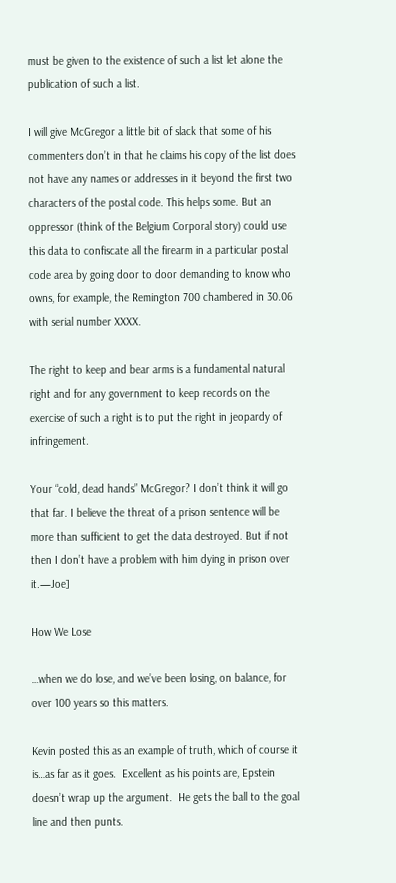must be given to the existence of such a list let alone the publication of such a list.

I will give McGregor a little bit of slack that some of his commenters don’t in that he claims his copy of the list does not have any names or addresses in it beyond the first two characters of the postal code. This helps some. But an oppressor (think of the Belgium Corporal story) could use this data to confiscate all the firearm in a particular postal code area by going door to door demanding to know who owns, for example, the Remington 700 chambered in 30.06 with serial number XXXX.

The right to keep and bear arms is a fundamental natural right and for any government to keep records on the exercise of such a right is to put the right in jeopardy of infringement.

Your “cold, dead hands” McGregor? I don’t think it will go that far. I believe the threat of a prison sentence will be more than sufficient to get the data destroyed. But if not then I don’t have a problem with him dying in prison over it.—Joe]

How We Lose

…when we do lose, and we’ve been losing, on balance, for over 100 years so this matters.

Kevin posted this as an example of truth, which of course it is…as far as it goes.  Excellent as his points are, Epstein doesn’t wrap up the argument.  He gets the ball to the goal line and then punts.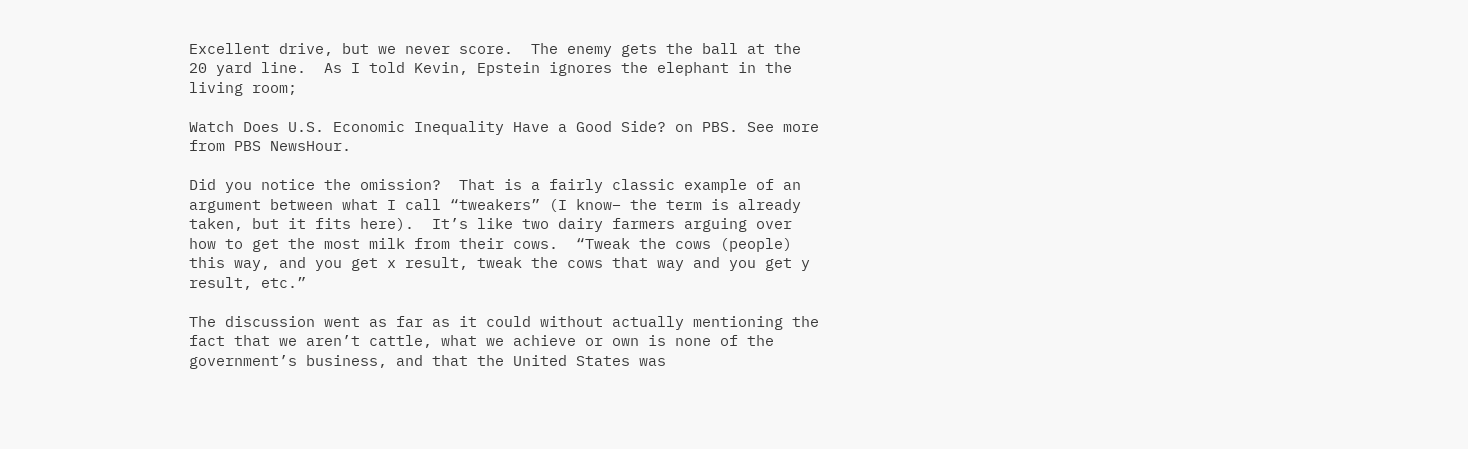Excellent drive, but we never score.  The enemy gets the ball at the 20 yard line.  As I told Kevin, Epstein ignores the elephant in the living room;

Watch Does U.S. Economic Inequality Have a Good Side? on PBS. See more from PBS NewsHour.

Did you notice the omission?  That is a fairly classic example of an argument between what I call “tweakers” (I know– the term is already taken, but it fits here).  It’s like two dairy farmers arguing over how to get the most milk from their cows.  “Tweak the cows (people) this way, and you get x result, tweak the cows that way and you get y result, etc.”

The discussion went as far as it could without actually mentioning the fact that we aren’t cattle, what we achieve or own is none of the government’s business, and that the United States was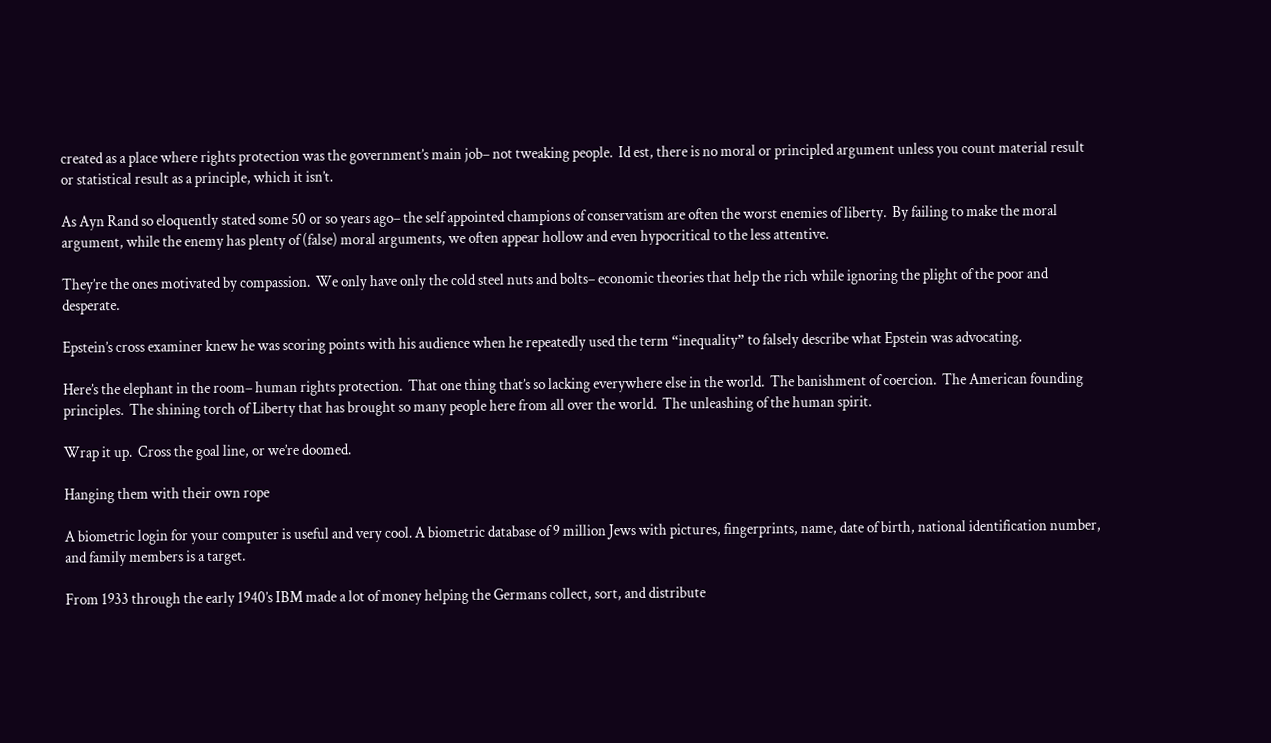created as a place where rights protection was the government’s main job– not tweaking people.  Id est, there is no moral or principled argument unless you count material result or statistical result as a principle, which it isn’t.

As Ayn Rand so eloquently stated some 50 or so years ago– the self appointed champions of conservatism are often the worst enemies of liberty.  By failing to make the moral argument, while the enemy has plenty of (false) moral arguments, we often appear hollow and even hypocritical to the less attentive.

They’re the ones motivated by compassion.  We only have only the cold steel nuts and bolts– economic theories that help the rich while ignoring the plight of the poor and desperate.

Epstein’s cross examiner knew he was scoring points with his audience when he repeatedly used the term “inequality” to falsely describe what Epstein was advocating.

Here’s the elephant in the room– human rights protection.  That one thing that’s so lacking everywhere else in the world.  The banishment of coercion.  The American founding principles.  The shining torch of Liberty that has brought so many people here from all over the world.  The unleashing of the human spirit.

Wrap it up.  Cross the goal line, or we’re doomed.

Hanging them with their own rope

A biometric login for your computer is useful and very cool. A biometric database of 9 million Jews with pictures, fingerprints, name, date of birth, national identification number, and family members is a target.

From 1933 through the early 1940’s IBM made a lot of money helping the Germans collect, sort, and distribute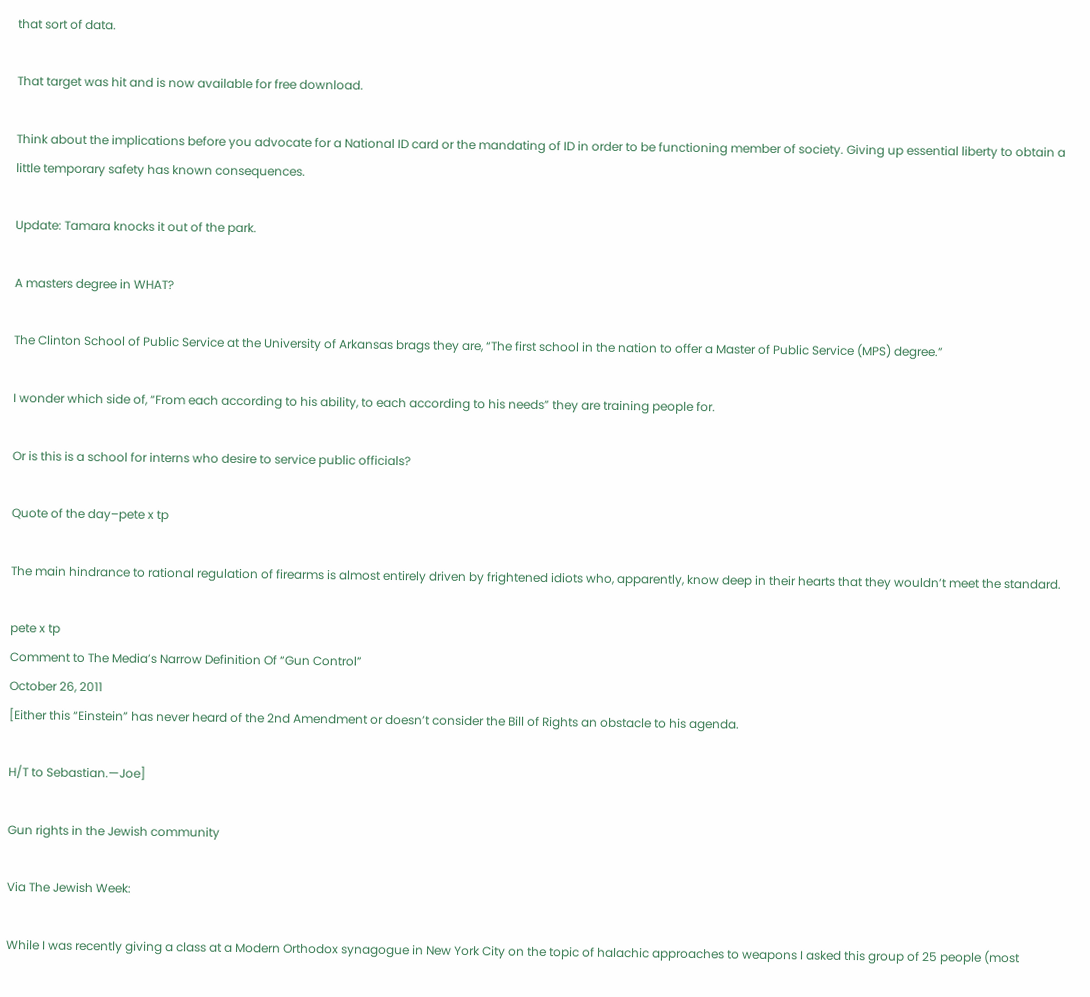that sort of data.

That target was hit and is now available for free download.

Think about the implications before you advocate for a National ID card or the mandating of ID in order to be functioning member of society. Giving up essential liberty to obtain a little temporary safety has known consequences.

Update: Tamara knocks it out of the park.

A masters degree in WHAT?

The Clinton School of Public Service at the University of Arkansas brags they are, “The first school in the nation to offer a Master of Public Service (MPS) degree.”

I wonder which side of, “From each according to his ability, to each according to his needs” they are training people for.

Or is this is a school for interns who desire to service public officials?

Quote of the day–pete x tp

The main hindrance to rational regulation of firearms is almost entirely driven by frightened idiots who, apparently, know deep in their hearts that they wouldn’t meet the standard.

pete x tp
Comment to The Media’s Narrow Definition Of “Gun Control”
October 26, 2011
[Either this “Einstein” has never heard of the 2nd Amendment or doesn’t consider the Bill of Rights an obstacle to his agenda.

H/T to Sebastian.—Joe]

Gun rights in the Jewish community

Via The Jewish Week:

While I was recently giving a class at a Modern Orthodox synagogue in New York City on the topic of halachic approaches to weapons I asked this group of 25 people (most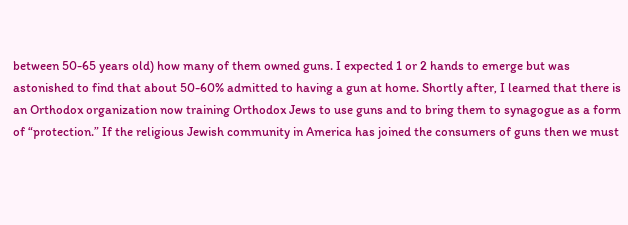between 50-65 years old) how many of them owned guns. I expected 1 or 2 hands to emerge but was astonished to find that about 50-60% admitted to having a gun at home. Shortly after, I learned that there is an Orthodox organization now training Orthodox Jews to use guns and to bring them to synagogue as a form of “protection.” If the religious Jewish community in America has joined the consumers of guns then we must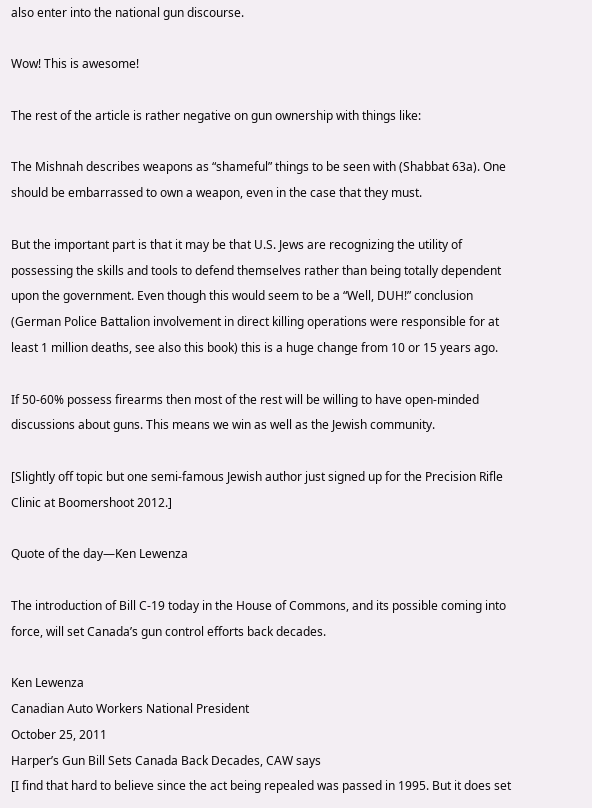also enter into the national gun discourse.

Wow! This is awesome!

The rest of the article is rather negative on gun ownership with things like:

The Mishnah describes weapons as “shameful” things to be seen with (Shabbat 63a). One should be embarrassed to own a weapon, even in the case that they must.

But the important part is that it may be that U.S. Jews are recognizing the utility of possessing the skills and tools to defend themselves rather than being totally dependent  upon the government. Even though this would seem to be a “Well, DUH!” conclusion (German Police Battalion involvement in direct killing operations were responsible for at least 1 million deaths, see also this book) this is a huge change from 10 or 15 years ago.

If 50-60% possess firearms then most of the rest will be willing to have open-minded discussions about guns. This means we win as well as the Jewish community.

[Slightly off topic but one semi-famous Jewish author just signed up for the Precision Rifle Clinic at Boomershoot 2012.]

Quote of the day—Ken Lewenza

The introduction of Bill C-19 today in the House of Commons, and its possible coming into force, will set Canada’s gun control efforts back decades.

Ken Lewenza
Canadian Auto Workers National President
October 25, 2011
Harper’s Gun Bill Sets Canada Back Decades, CAW says
[I find that hard to believe since the act being repealed was passed in 1995. But it does set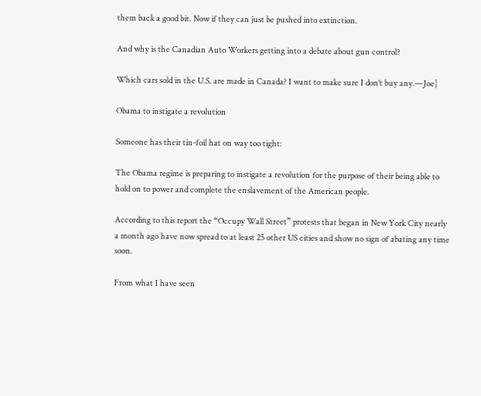them back a good bit. Now if they can just be pushed into extinction.

And why is the Canadian Auto Workers getting into a debate about gun control?

Which cars sold in the U.S. are made in Canada? I want to make sure I don’t buy any.—Joe]

Obama to instigate a revolution

Someone has their tin-foil hat on way too tight:

The Obama regime is preparing to instigate a revolution for the purpose of their being able to hold on to power and complete the enslavement of the American people.

According to this report the “Occupy Wall Street” protests that began in New York City nearly a month ago have now spread to at least 25 other US cities and show no sign of abating any time soon.

From what I have seen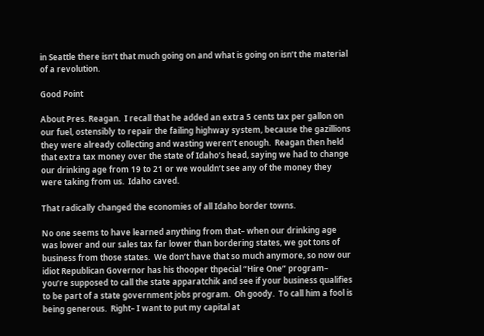in Seattle there isn’t that much going on and what is going on isn’t the material of a revolution.

Good Point

About Pres. Reagan.  I recall that he added an extra 5 cents tax per gallon on our fuel, ostensibly to repair the failing highway system, because the gazillions they were already collecting and wasting weren’t enough.  Reagan then held that extra tax money over the state of Idaho’s head, saying we had to change our drinking age from 19 to 21 or we wouldn’t see any of the money they were taking from us.  Idaho caved.

That radically changed the economies of all Idaho border towns.

No one seems to have learned anything from that– when our drinking age was lower and our sales tax far lower than bordering states, we got tons of business from those states.  We don’t have that so much anymore, so now our idiot Republican Governor has his thooper thpecial “Hire One” program– you’re supposed to call the state apparatchik and see if your business qualifies to be part of a state government jobs program.  Oh goody.  To call him a fool is being generous.  Right– I want to put my capital at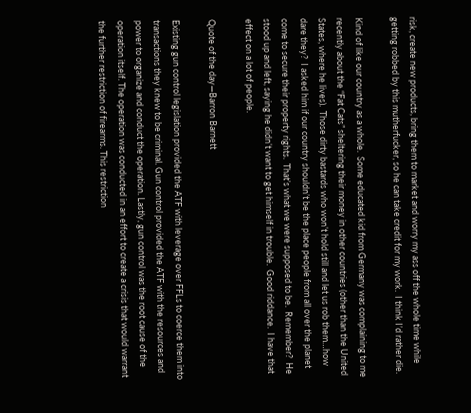risk, create new products, bring them to market and worry my ass off the whole time while getting robbed by this mutherfucker, so he can take credit for my work.  I think I’d rather die.

Kind of like our country as a whole.  Some educated kid from Germany was complaining to me recently about the “Fat Cats” sheltering their money in other countries (other than the United States, where he lives).  Those dirty bastards who won’t hold still and let us rob them…how dare they?  I asked him if our country shouldn’t be the place people from all over the planet come to secure their property rights.  That’s what we were supposed to be.  Remember?  He stood up and left, saying he didn’t want to get himself in trouble.  Good riddance.  I have that effect on a lot of people.

Quote of the day—Barron Barnett

Existing gun control legislation provided the ATF with leverage over FFLs to coerce them into transactions they knew to be criminal. Gun control provided the ATF with the resources and power to organize and conduct the operation. Lastly, gun control was the root cause of the operation itself. The operation was conducted in an effort to create a crisis that would warrant the further restriction of firearms. This restriction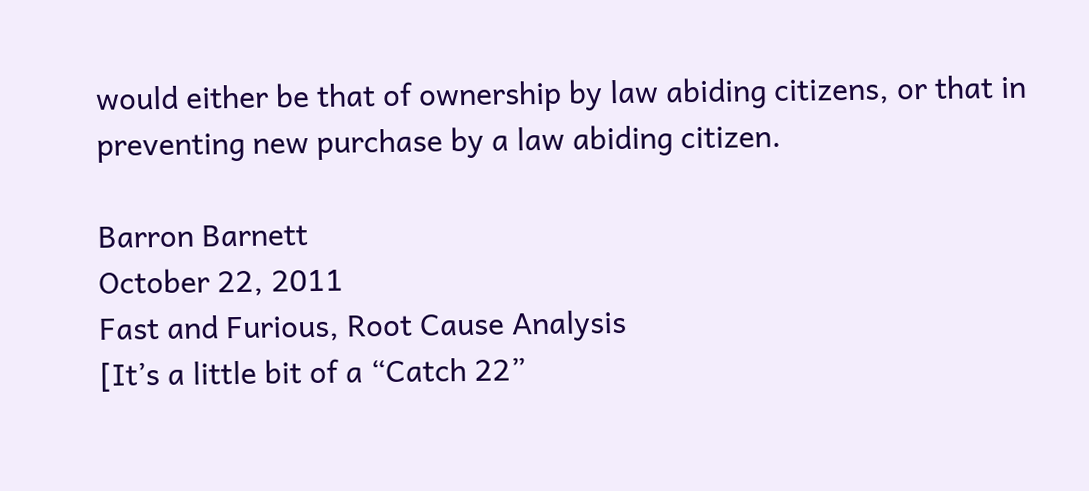would either be that of ownership by law abiding citizens, or that in preventing new purchase by a law abiding citizen.

Barron Barnett
October 22, 2011
Fast and Furious, Root Cause Analysis
[It’s a little bit of a “Catch 22”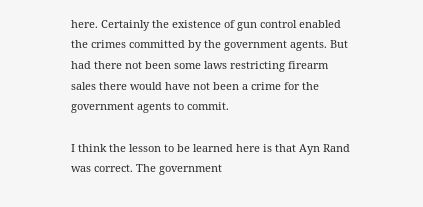here. Certainly the existence of gun control enabled the crimes committed by the government agents. But had there not been some laws restricting firearm sales there would have not been a crime for the government agents to commit.

I think the lesson to be learned here is that Ayn Rand was correct. The government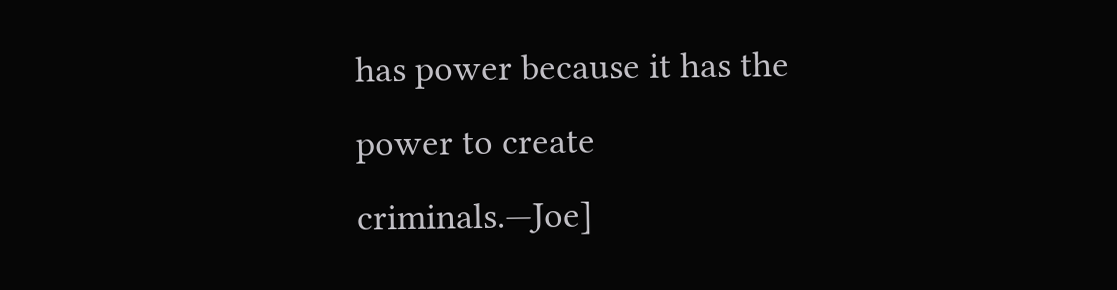has power because it has the power to create criminals.—Joe]